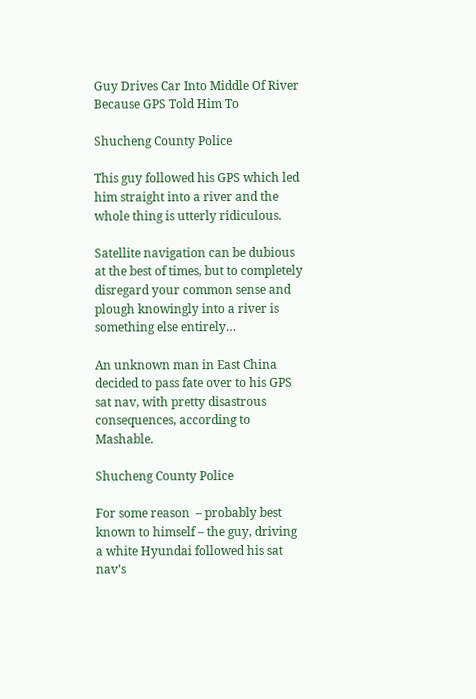Guy Drives Car Into Middle Of River Because GPS Told Him To

Shucheng County Police

This guy followed his GPS which led him straight into a river and the whole thing is utterly ridiculous.

Satellite navigation can be dubious at the best of times, but to completely disregard your common sense and plough knowingly into a river is something else entirely…

An unknown man in East China decided to pass fate over to his GPS sat nav, with pretty disastrous consequences, according to Mashable.

Shucheng County Police

For some reason  – probably best known to himself – the guy, driving a white Hyundai followed his sat nav’s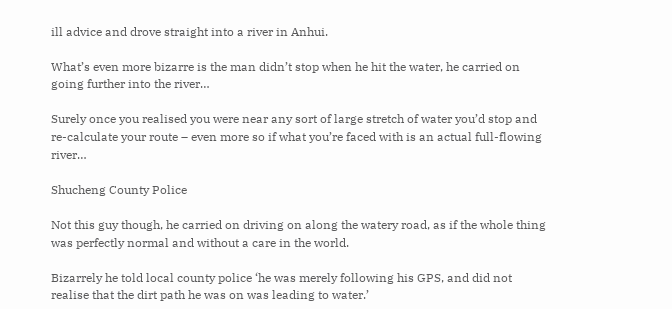ill advice and drove straight into a river in Anhui.

What’s even more bizarre is the man didn’t stop when he hit the water, he carried on going further into the river…

Surely once you realised you were near any sort of large stretch of water you’d stop and re-calculate your route – even more so if what you’re faced with is an actual full-flowing river…

Shucheng County Police

Not this guy though, he carried on driving on along the watery road, as if the whole thing was perfectly normal and without a care in the world.

Bizarrely he told local county police ‘he was merely following his GPS, and did not realise that the dirt path he was on was leading to water.’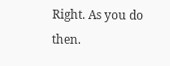Right. As you do then.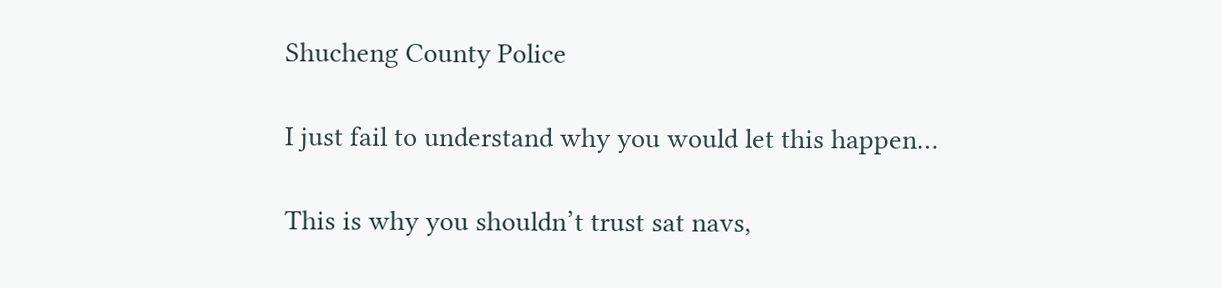Shucheng County Police

I just fail to understand why you would let this happen…

This is why you shouldn’t trust sat navs,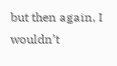but then again, I wouldn’t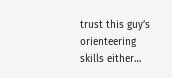trust this guy’s orienteering skills either…